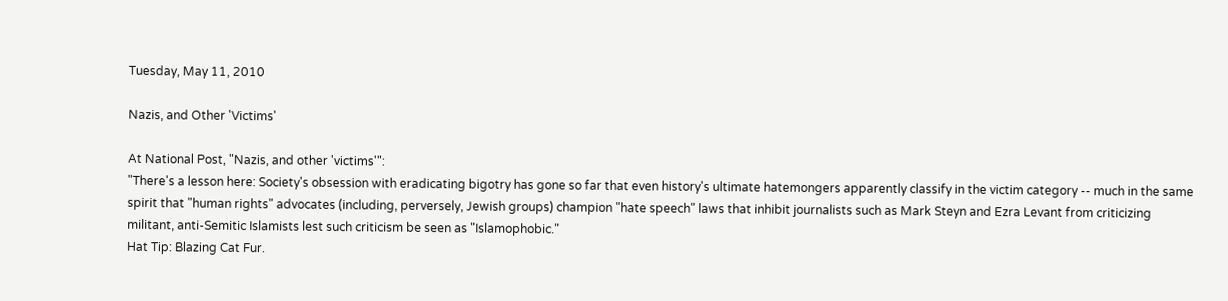Tuesday, May 11, 2010

Nazis, and Other 'Victims'

At National Post, "Nazis, and other 'victims'":
"There's a lesson here: Society's obsession with eradicating bigotry has gone so far that even history's ultimate hatemongers apparently classify in the victim category -- much in the same spirit that "human rights" advocates (including, perversely, Jewish groups) champion "hate speech" laws that inhibit journalists such as Mark Steyn and Ezra Levant from criticizing militant, anti-Semitic Islamists lest such criticism be seen as "Islamophobic."
Hat Tip: Blazing Cat Fur.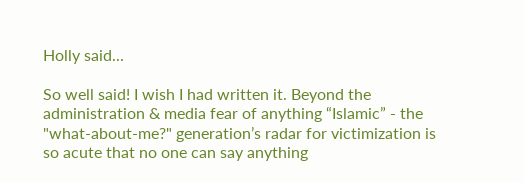Holly said...

So well said! I wish I had written it. Beyond the administration & media fear of anything “Islamic” - the "what-about-me?" generation’s radar for victimization is so acute that no one can say anything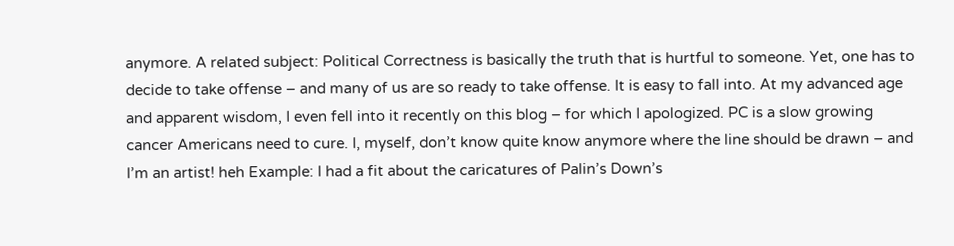anymore. A related subject: Political Correctness is basically the truth that is hurtful to someone. Yet, one has to decide to take offense – and many of us are so ready to take offense. It is easy to fall into. At my advanced age and apparent wisdom, I even fell into it recently on this blog – for which I apologized. PC is a slow growing cancer Americans need to cure. I, myself, don’t know quite know anymore where the line should be drawn – and I’m an artist! heh Example: I had a fit about the caricatures of Palin’s Down’s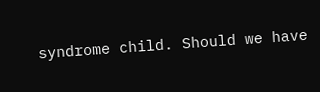syndrome child. Should we have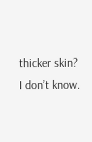thicker skin? I don’t know.